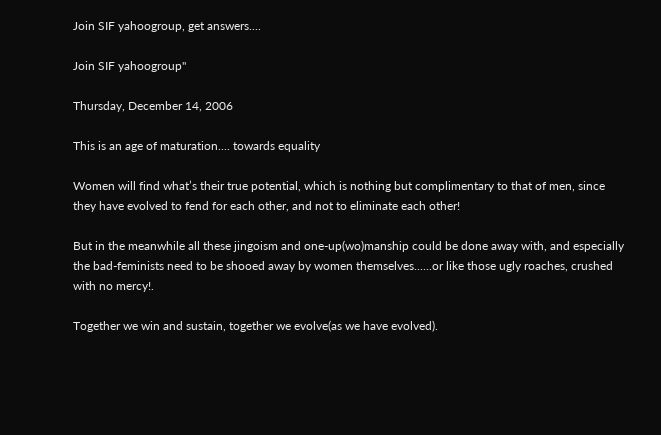Join SIF yahoogroup, get answers....

Join SIF yahoogroup"

Thursday, December 14, 2006

This is an age of maturation.... towards equality

Women will find what’s their true potential, which is nothing but complimentary to that of men, since they have evolved to fend for each other, and not to eliminate each other!

But in the meanwhile all these jingoism and one-up(wo)manship could be done away with, and especially the bad-feminists need to be shooed away by women themselves......or like those ugly roaches, crushed with no mercy!.

Together we win and sustain, together we evolve(as we have evolved).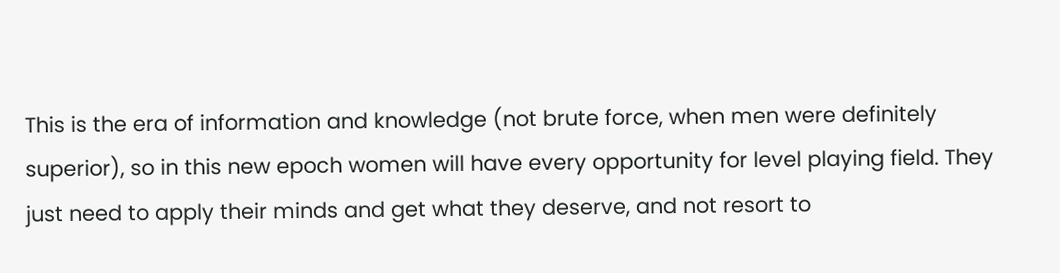This is the era of information and knowledge (not brute force, when men were definitely superior), so in this new epoch women will have every opportunity for level playing field. They just need to apply their minds and get what they deserve, and not resort to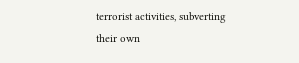terrorist activities, subverting their own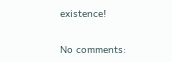existence!

No comments: